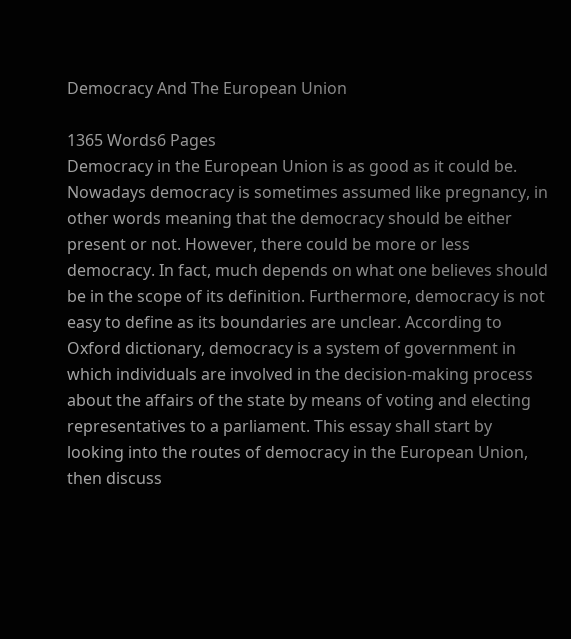Democracy And The European Union

1365 Words6 Pages
Democracy in the European Union is as good as it could be. Nowadays democracy is sometimes assumed like pregnancy, in other words meaning that the democracy should be either present or not. However, there could be more or less democracy. In fact, much depends on what one believes should be in the scope of its definition. Furthermore, democracy is not easy to define as its boundaries are unclear. According to Oxford dictionary, democracy is a system of government in which individuals are involved in the decision-making process about the affairs of the state by means of voting and electing representatives to a parliament. This essay shall start by looking into the routes of democracy in the European Union, then discuss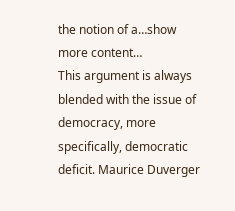the notion of a…show more content…
This argument is always blended with the issue of democracy, more specifically, democratic deficit. Maurice Duverger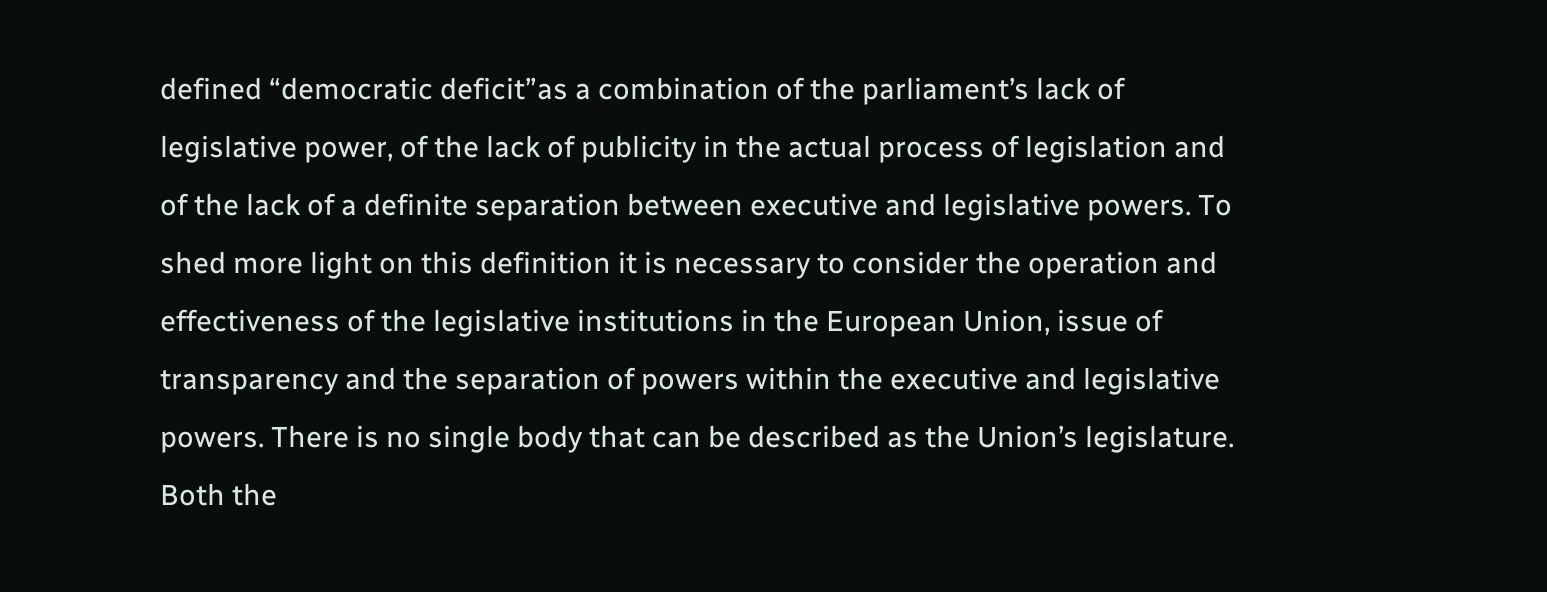defined “democratic deficit”as a combination of the parliament’s lack of legislative power, of the lack of publicity in the actual process of legislation and of the lack of a definite separation between executive and legislative powers. To shed more light on this definition it is necessary to consider the operation and effectiveness of the legislative institutions in the European Union, issue of transparency and the separation of powers within the executive and legislative powers. There is no single body that can be described as the Union’s legislature. Both the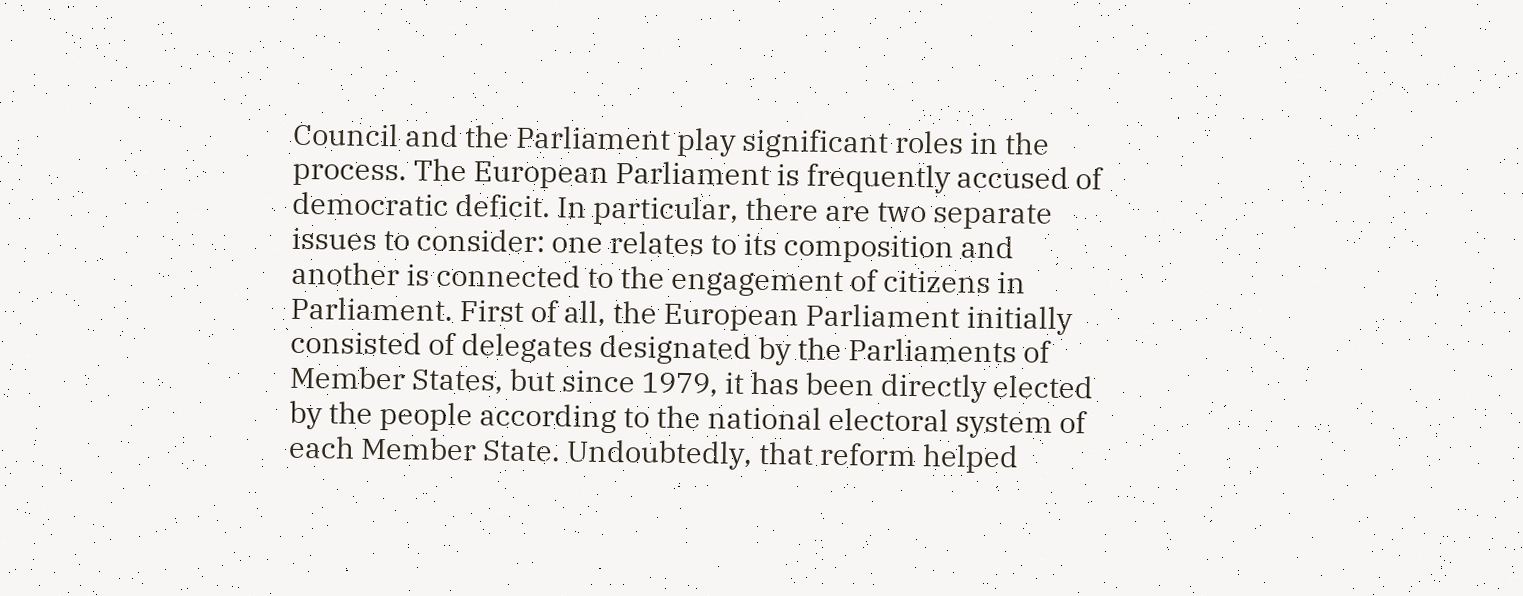Council and the Parliament play significant roles in the process. The European Parliament is frequently accused of democratic deficit. In particular, there are two separate issues to consider: one relates to its composition and another is connected to the engagement of citizens in Parliament. First of all, the European Parliament initially consisted of delegates designated by the Parliaments of Member States, but since 1979, it has been directly elected by the people according to the national electoral system of each Member State. Undoubtedly, that reform helped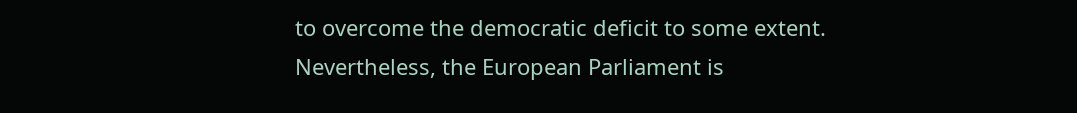to overcome the democratic deficit to some extent. Nevertheless, the European Parliament is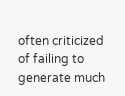often criticized of failing to generate much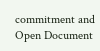commitment and
Open Document